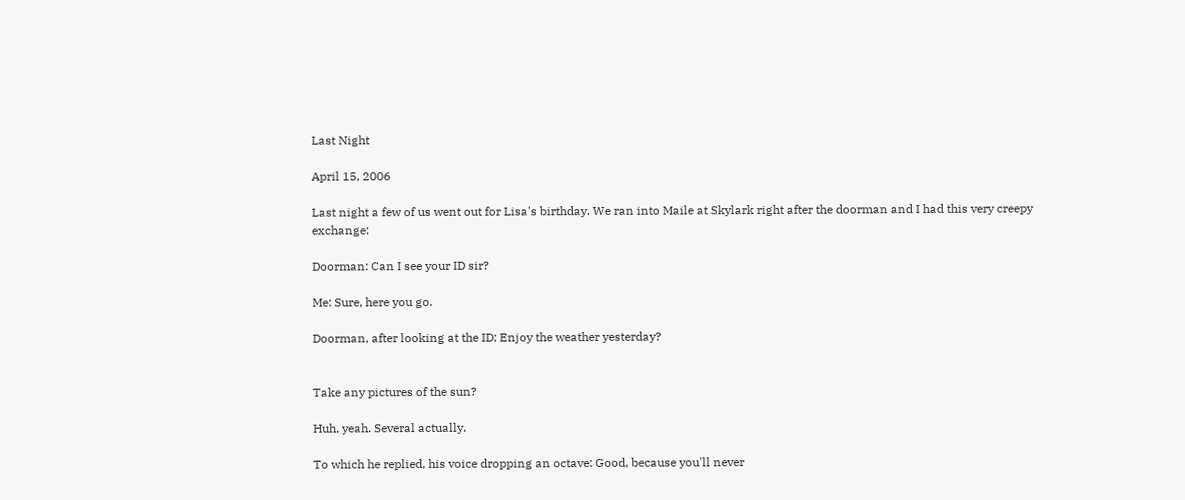Last Night

April 15, 2006

Last night a few of us went out for Lisa's birthday. We ran into Maile at Skylark right after the doorman and I had this very creepy exchange:

Doorman: Can I see your ID sir?

Me: Sure, here you go.

Doorman, after looking at the ID: Enjoy the weather yesterday?


Take any pictures of the sun?

Huh, yeah. Several actually.

To which he replied, his voice dropping an octave: Good, because you'll never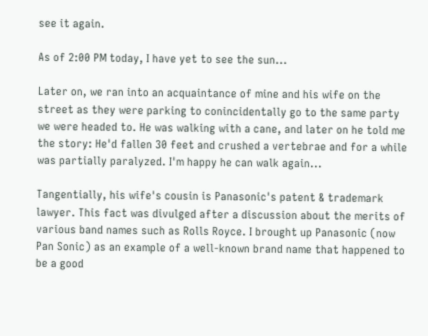see it again.

As of 2:00 PM today, I have yet to see the sun...

Later on, we ran into an acquaintance of mine and his wife on the street as they were parking to conincidentally go to the same party we were headed to. He was walking with a cane, and later on he told me the story: He'd fallen 30 feet and crushed a vertebrae and for a while was partially paralyzed. I'm happy he can walk again...

Tangentially, his wife's cousin is Panasonic's patent & trademark lawyer. This fact was divulged after a discussion about the merits of various band names such as Rolls Royce. I brought up Panasonic (now Pan Sonic) as an example of a well-known brand name that happened to be a good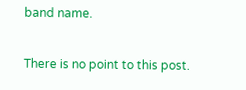band name.

There is no point to this post.